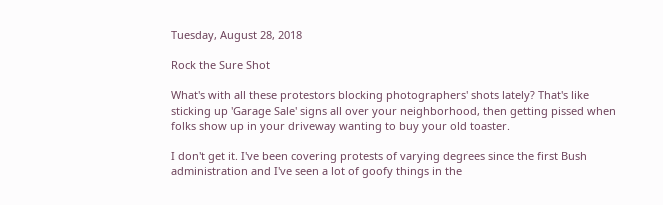Tuesday, August 28, 2018

Rock the Sure Shot

What's with all these protestors blocking photographers' shots lately? That's like sticking up 'Garage Sale' signs all over your neighborhood, then getting pissed when folks show up in your driveway wanting to buy your old toaster.

I don't get it. I've been covering protests of varying degrees since the first Bush administration and I've seen a lot of goofy things in the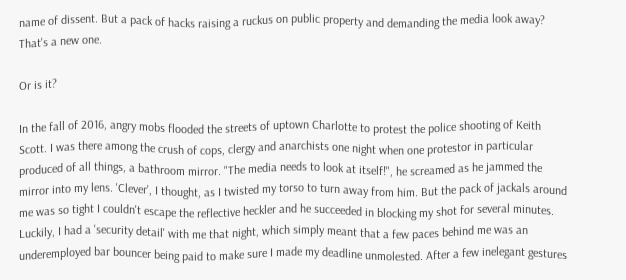name of dissent. But a pack of hacks raising a ruckus on public property and demanding the media look away? That's a new one.

Or is it?

In the fall of 2016, angry mobs flooded the streets of uptown Charlotte to protest the police shooting of Keith Scott. I was there among the crush of cops, clergy and anarchists one night when one protestor in particular produced of all things, a bathroom mirror. "The media needs to look at itself!", he screamed as he jammed the mirror into my lens. 'Clever', I thought, as I twisted my torso to turn away from him. But the pack of jackals around me was so tight I couldn't escape the reflective heckler and he succeeded in blocking my shot for several minutes. Luckily, I had a 'security detail' with me that night, which simply meant that a few paces behind me was an underemployed bar bouncer being paid to make sure I made my deadline unmolested. After a few inelegant gestures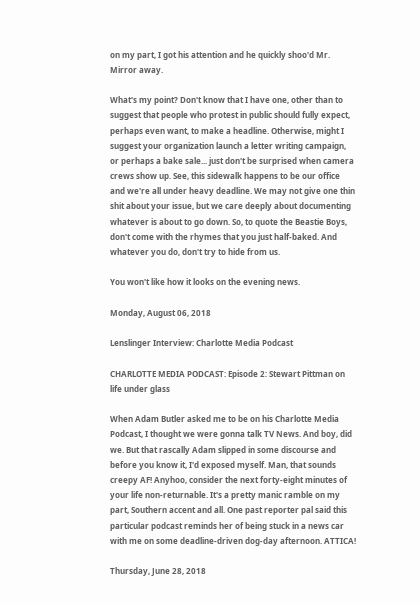on my part, I got his attention and he quickly shoo'd Mr. Mirror away.

What's my point? Don't know that I have one, other than to suggest that people who protest in public should fully expect, perhaps even want, to make a headline. Otherwise, might I suggest your organization launch a letter writing campaign, or perhaps a bake sale... just don't be surprised when camera crews show up. See, this sidewalk happens to be our office and we're all under heavy deadline. We may not give one thin shit about your issue, but we care deeply about documenting whatever is about to go down. So, to quote the Beastie Boys, don't come with the rhymes that you just half-baked. And whatever you do, don't try to hide from us.

You won't like how it looks on the evening news.

Monday, August 06, 2018

Lenslinger Interview: Charlotte Media Podcast

CHARLOTTE MEDIA PODCAST: Episode 2: Stewart Pittman on life under glass

When Adam Butler asked me to be on his Charlotte Media Podcast, I thought we were gonna talk TV News. And boy, did we. But that rascally Adam slipped in some discourse and before you know it, I'd exposed myself. Man, that sounds creepy AF! Anyhoo, consider the next forty-eight minutes of your life non-returnable. It's a pretty manic ramble on my part, Southern accent and all. One past reporter pal said this particular podcast reminds her of being stuck in a news car with me on some deadline-driven dog-day afternoon. ATTICA!

Thursday, June 28, 2018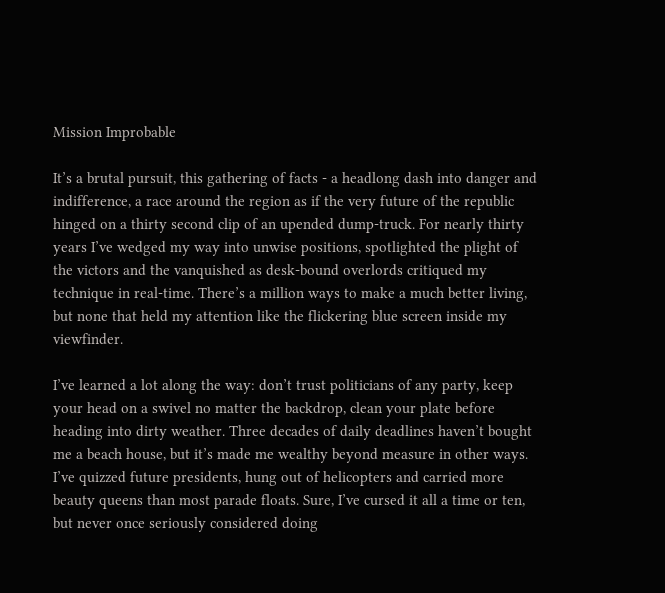Mission Improbable

It’s a brutal pursuit, this gathering of facts - a headlong dash into danger and indifference, a race around the region as if the very future of the republic hinged on a thirty second clip of an upended dump-truck. For nearly thirty years I’ve wedged my way into unwise positions, spotlighted the plight of the victors and the vanquished as desk-bound overlords critiqued my technique in real-time. There’s a million ways to make a much better living, but none that held my attention like the flickering blue screen inside my viewfinder.

I’ve learned a lot along the way: don’t trust politicians of any party, keep your head on a swivel no matter the backdrop, clean your plate before heading into dirty weather. Three decades of daily deadlines haven’t bought me a beach house, but it’s made me wealthy beyond measure in other ways. I’ve quizzed future presidents, hung out of helicopters and carried more beauty queens than most parade floats. Sure, I’ve cursed it all a time or ten, but never once seriously considered doing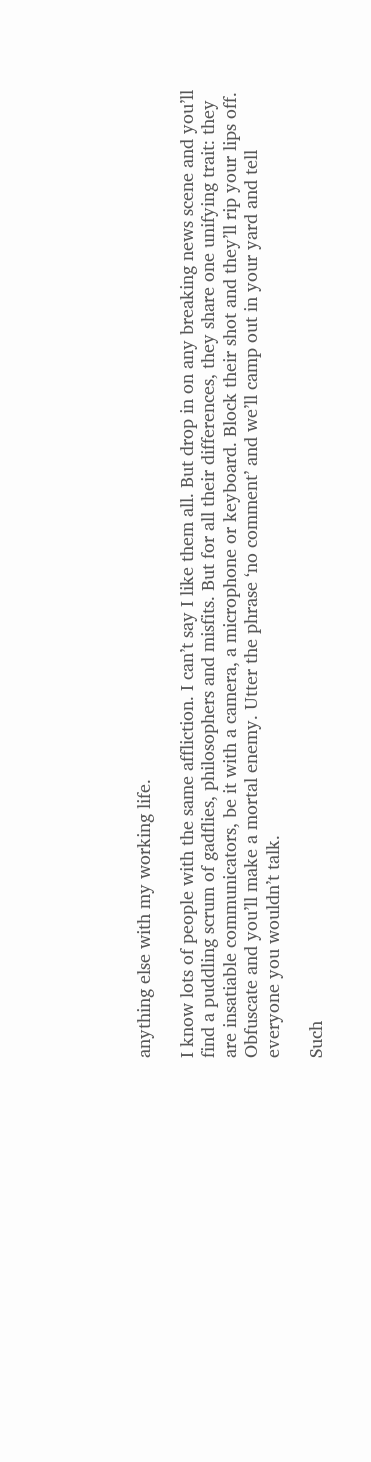anything else with my working life.

I know lots of people with the same affliction. I can’t say I like them all. But drop in on any breaking news scene and you’ll find a puddling scrum of gadflies, philosophers and misfits. But for all their differences, they share one unifying trait: they are insatiable communicators, be it with a camera, a microphone or keyboard. Block their shot and they’ll rip your lips off. Obfuscate and you’ll make a mortal enemy. Utter the phrase ‘no comment’ and we’ll camp out in your yard and tell everyone you wouldn’t talk.

Such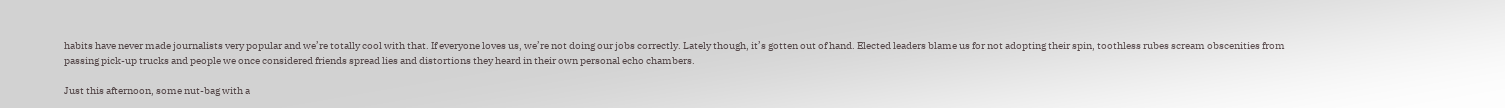habits have never made journalists very popular and we’re totally cool with that. If everyone loves us, we’re not doing our jobs correctly. Lately though, it’s gotten out of hand. Elected leaders blame us for not adopting their spin, toothless rubes scream obscenities from passing pick-up trucks and people we once considered friends spread lies and distortions they heard in their own personal echo chambers.

Just this afternoon, some nut-bag with a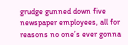grudge gunned down five newspaper employees, all for reasons no one’s ever gonna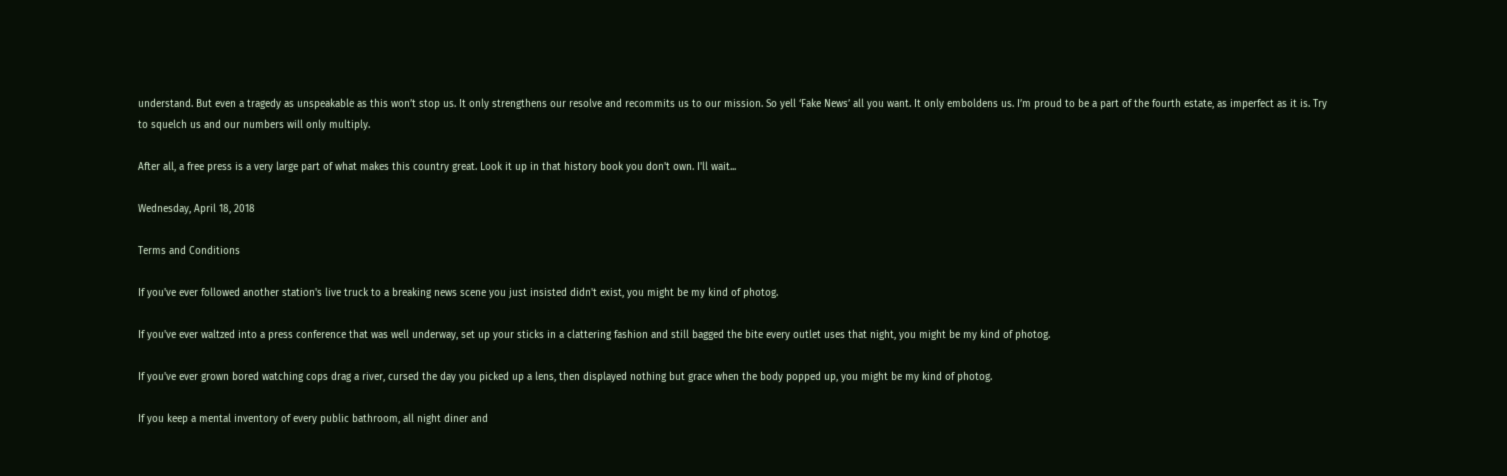understand. But even a tragedy as unspeakable as this won’t stop us. It only strengthens our resolve and recommits us to our mission. So yell ‘Fake News’ all you want. It only emboldens us. I’m proud to be a part of the fourth estate, as imperfect as it is. Try to squelch us and our numbers will only multiply.

After all, a free press is a very large part of what makes this country great. Look it up in that history book you don't own. I'll wait...

Wednesday, April 18, 2018

Terms and Conditions

If you've ever followed another station's live truck to a breaking news scene you just insisted didn't exist, you might be my kind of photog.

If you've ever waltzed into a press conference that was well underway, set up your sticks in a clattering fashion and still bagged the bite every outlet uses that night, you might be my kind of photog.

If you've ever grown bored watching cops drag a river, cursed the day you picked up a lens, then displayed nothing but grace when the body popped up, you might be my kind of photog.

If you keep a mental inventory of every public bathroom, all night diner and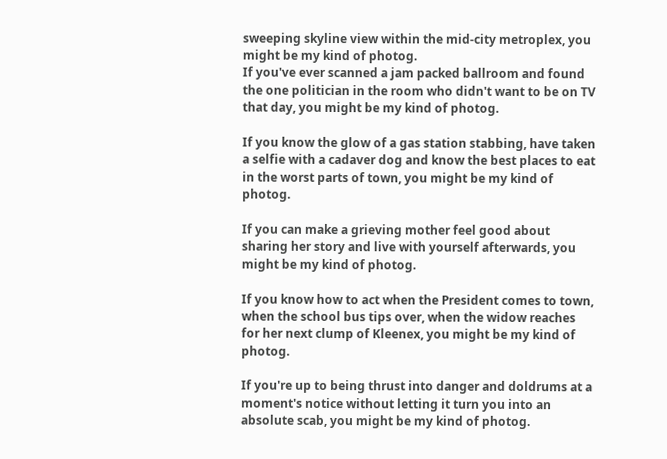sweeping skyline view within the mid-city metroplex, you might be my kind of photog.
If you've ever scanned a jam packed ballroom and found the one politician in the room who didn't want to be on TV that day, you might be my kind of photog.

If you know the glow of a gas station stabbing, have taken a selfie with a cadaver dog and know the best places to eat in the worst parts of town, you might be my kind of photog.

If you can make a grieving mother feel good about sharing her story and live with yourself afterwards, you might be my kind of photog.

If you know how to act when the President comes to town, when the school bus tips over, when the widow reaches for her next clump of Kleenex, you might be my kind of photog.

If you're up to being thrust into danger and doldrums at a moment's notice without letting it turn you into an absolute scab, you might be my kind of photog.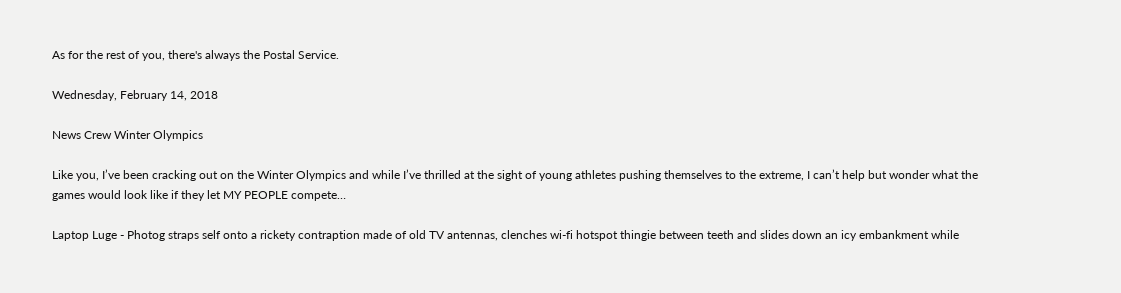As for the rest of you, there's always the Postal Service.

Wednesday, February 14, 2018

News Crew Winter Olympics

Like you, I’ve been cracking out on the Winter Olympics and while I’ve thrilled at the sight of young athletes pushing themselves to the extreme, I can’t help but wonder what the games would look like if they let MY PEOPLE compete…

Laptop Luge - Photog straps self onto a rickety contraption made of old TV antennas, clenches wi-fi hotspot thingie between teeth and slides down an icy embankment while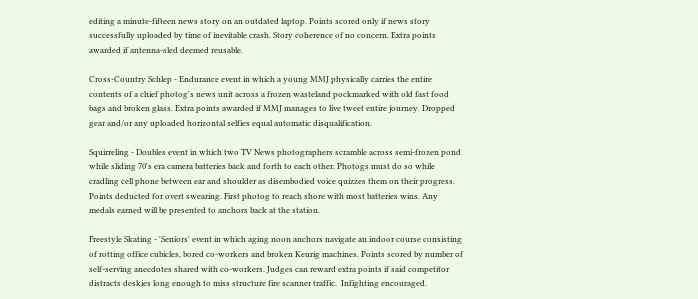editing a minute-fifteen news story on an outdated laptop. Points scored only if news story successfully uploaded by time of inevitable crash. Story coherence of no concern. Extra points awarded if antenna-sled deemed reusable.

Cross-Country Schlep - Endurance event in which a young MMJ physically carries the entire contents of a chief photog's news unit across a frozen wasteland pockmarked with old fast food bags and broken glass. Extra points awarded if MMJ manages to live tweet entire journey. Dropped gear and/or any uploaded horizontal selfies equal automatic disqualification.

Squirreling - Doubles event in which two TV News photographers scramble across semi-frozen pond while sliding 70's era camera batteries back and forth to each other. Photogs must do so while cradling cell phone between ear and shoulder as disembodied voice quizzes them on their progress. Points deducted for overt swearing. First photog to reach shore with most batteries wins. Any medals earned will be presented to anchors back at the station.

Freestyle Skating - 'Seniors' event in which aging noon anchors navigate an indoor course consisting of rotting office cubicles, bored co-workers and broken Keurig machines. Points scored by number of self-serving anecdotes shared with co-workers. Judges can reward extra points if said competitor distracts deskies long enough to miss structure fire scanner traffic.  Infighting encouraged.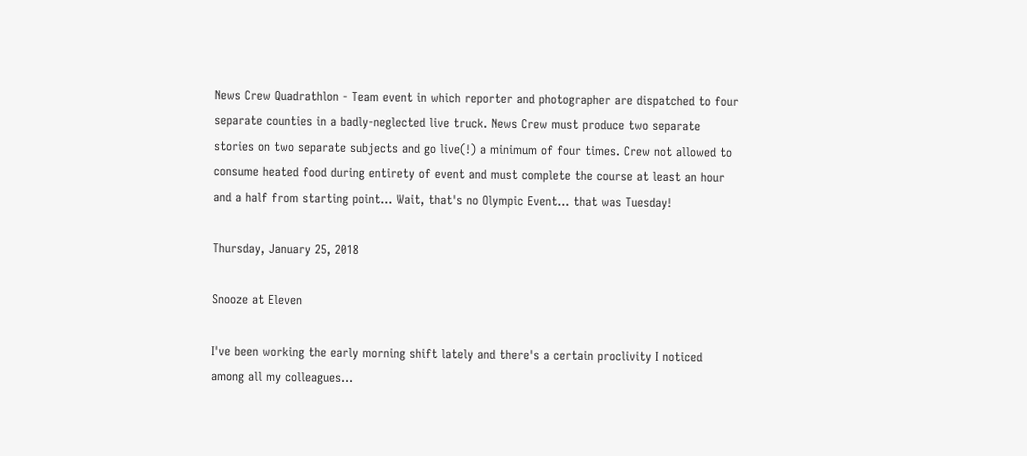News Crew Quadrathlon - Team event in which reporter and photographer are dispatched to four separate counties in a badly-neglected live truck. News Crew must produce two separate stories on two separate subjects and go live(!) a minimum of four times. Crew not allowed to consume heated food during entirety of event and must complete the course at least an hour and a half from starting point... Wait, that's no Olympic Event… that was Tuesday!

Thursday, January 25, 2018

Snooze at Eleven

I've been working the early morning shift lately and there's a certain proclivity I noticed among all my colleagues...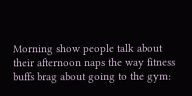Morning show people talk about their afternoon naps the way fitness buffs brag about going to the gym: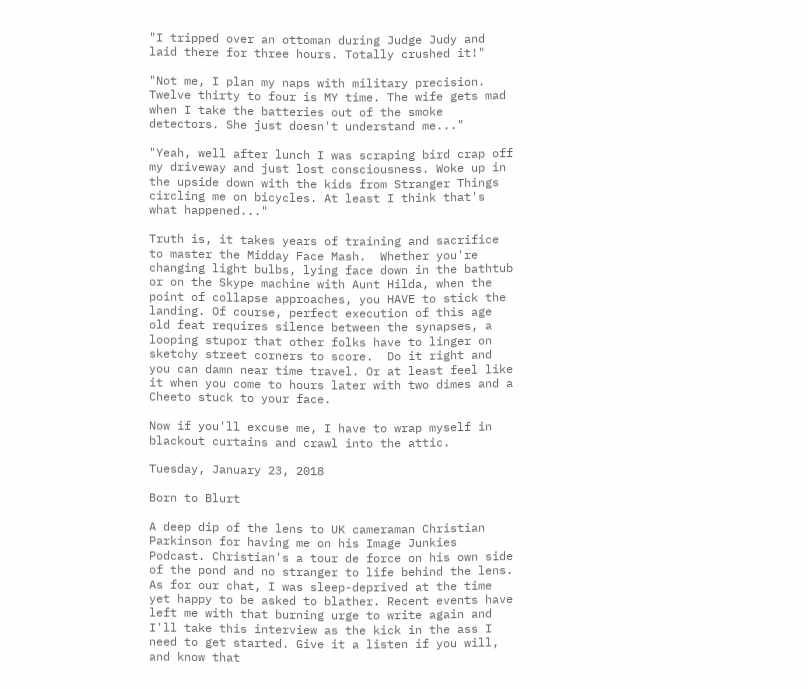"I tripped over an ottoman during Judge Judy and laid there for three hours. Totally crushed it!"

"Not me, I plan my naps with military precision. Twelve thirty to four is MY time. The wife gets mad when I take the batteries out of the smoke detectors. She just doesn't understand me..."

"Yeah, well after lunch I was scraping bird crap off my driveway and just lost consciousness. Woke up in the upside down with the kids from Stranger Things circling me on bicycles. At least I think that's what happened..."

Truth is, it takes years of training and sacrifice to master the Midday Face Mash.  Whether you're changing light bulbs, lying face down in the bathtub or on the Skype machine with Aunt Hilda, when the point of collapse approaches, you HAVE to stick the landing. Of course, perfect execution of this age old feat requires silence between the synapses, a looping stupor that other folks have to linger on sketchy street corners to score.  Do it right and you can damn near time travel. Or at least feel like it when you come to hours later with two dimes and a Cheeto stuck to your face.

Now if you'll excuse me, I have to wrap myself in blackout curtains and crawl into the attic.

Tuesday, January 23, 2018

Born to Blurt

A deep dip of the lens to UK cameraman Christian Parkinson for having me on his Image Junkies Podcast. Christian's a tour de force on his own side of the pond and no stranger to life behind the lens. As for our chat, I was sleep-deprived at the time yet happy to be asked to blather. Recent events have left me with that burning urge to write again and I'll take this interview as the kick in the ass I need to get started. Give it a listen if you will, and know that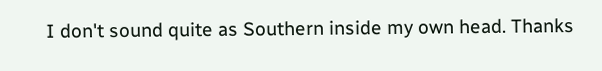I don't sound quite as Southern inside my own head. Thanks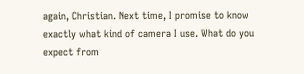again, Christian. Next time, I promise to know exactly what kind of camera I use. What do you expect from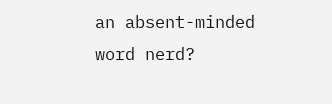an absent-minded word nerd?